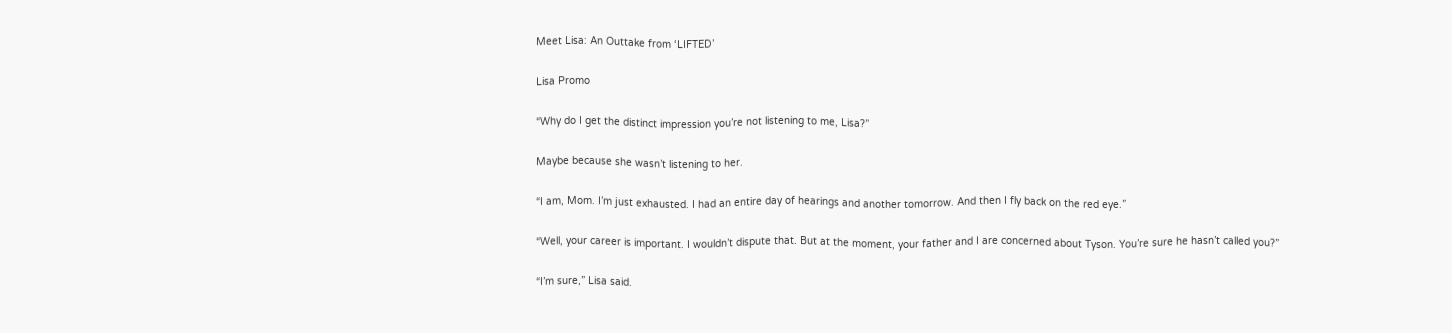Meet Lisa: An Outtake from ‘LIFTED’

Lisa Promo

“Why do I get the distinct impression you’re not listening to me, Lisa?”

Maybe because she wasn’t listening to her.

“I am, Mom. I’m just exhausted. I had an entire day of hearings and another tomorrow. And then I fly back on the red eye.”

“Well, your career is important. I wouldn’t dispute that. But at the moment, your father and I are concerned about Tyson. You’re sure he hasn’t called you?”

“I’m sure,” Lisa said.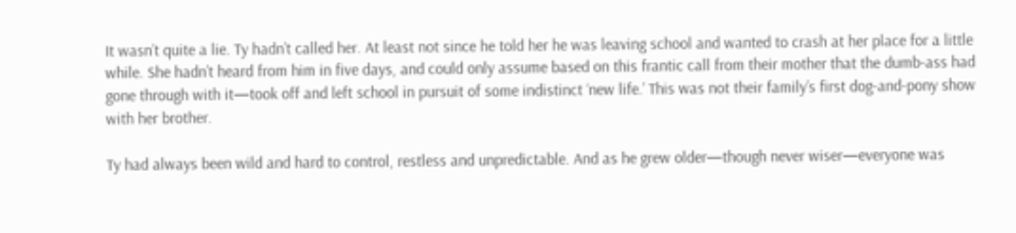It wasn’t quite a lie. Ty hadn’t called her. At least not since he told her he was leaving school and wanted to crash at her place for a little while. She hadn’t heard from him in five days, and could only assume based on this frantic call from their mother that the dumb-ass had gone through with it—took off and left school in pursuit of some indistinct ‘new life.’ This was not their family’s first dog-and-pony show with her brother.

Ty had always been wild and hard to control, restless and unpredictable. And as he grew older—though never wiser—everyone was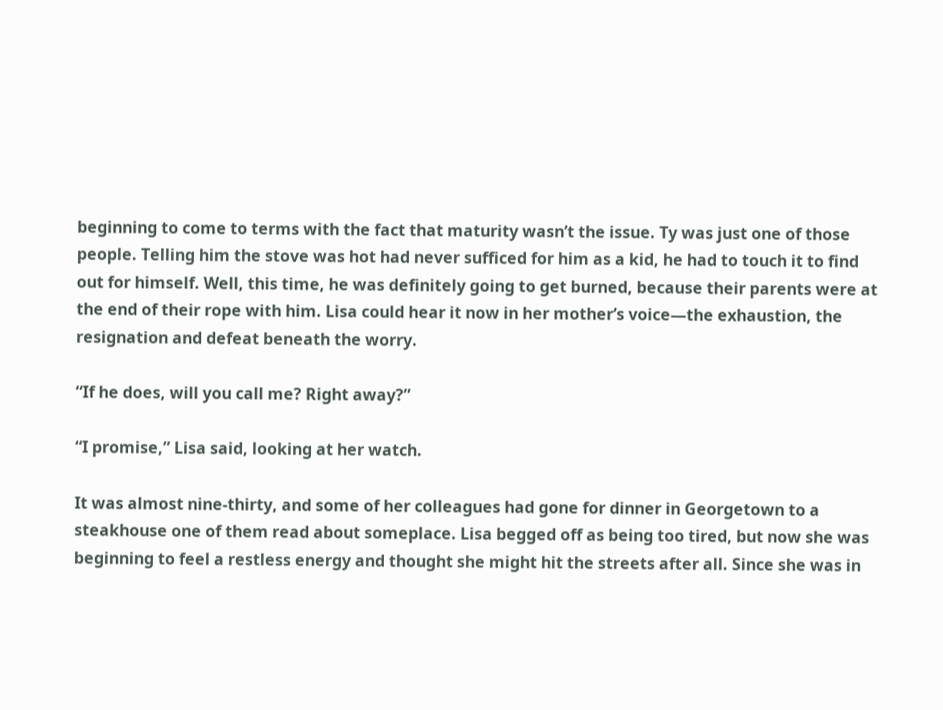beginning to come to terms with the fact that maturity wasn’t the issue. Ty was just one of those people. Telling him the stove was hot had never sufficed for him as a kid, he had to touch it to find out for himself. Well, this time, he was definitely going to get burned, because their parents were at the end of their rope with him. Lisa could hear it now in her mother’s voice—the exhaustion, the resignation and defeat beneath the worry.

“If he does, will you call me? Right away?”

“I promise,” Lisa said, looking at her watch.

It was almost nine-thirty, and some of her colleagues had gone for dinner in Georgetown to a steakhouse one of them read about someplace. Lisa begged off as being too tired, but now she was beginning to feel a restless energy and thought she might hit the streets after all. Since she was in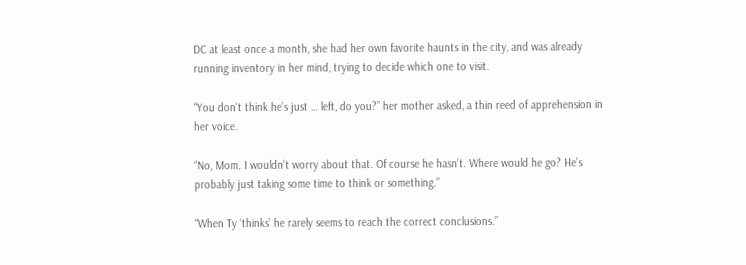DC at least once a month, she had her own favorite haunts in the city, and was already running inventory in her mind, trying to decide which one to visit.

“You don’t think he’s just … left, do you?” her mother asked, a thin reed of apprehension in her voice.

“No, Mom. I wouldn’t worry about that. Of course he hasn’t. Where would he go? He’s probably just taking some time to think or something.”

“When Ty ‘thinks’ he rarely seems to reach the correct conclusions.”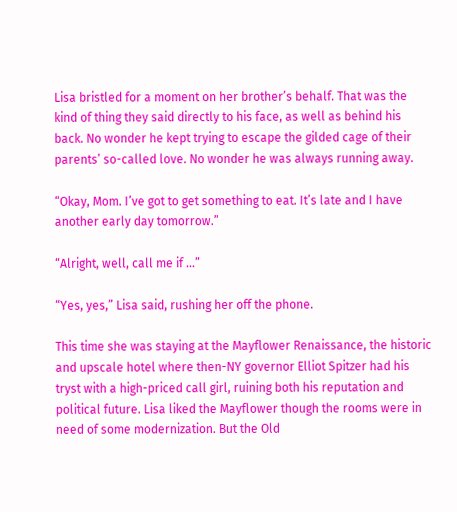Lisa bristled for a moment on her brother’s behalf. That was the kind of thing they said directly to his face, as well as behind his back. No wonder he kept trying to escape the gilded cage of their parents’ so-called love. No wonder he was always running away.

“Okay, Mom. I’ve got to get something to eat. It’s late and I have another early day tomorrow.”

“Alright, well, call me if …”

“Yes, yes,” Lisa said, rushing her off the phone.

This time she was staying at the Mayflower Renaissance, the historic and upscale hotel where then-NY governor Elliot Spitzer had his tryst with a high-priced call girl, ruining both his reputation and political future. Lisa liked the Mayflower though the rooms were in need of some modernization. But the Old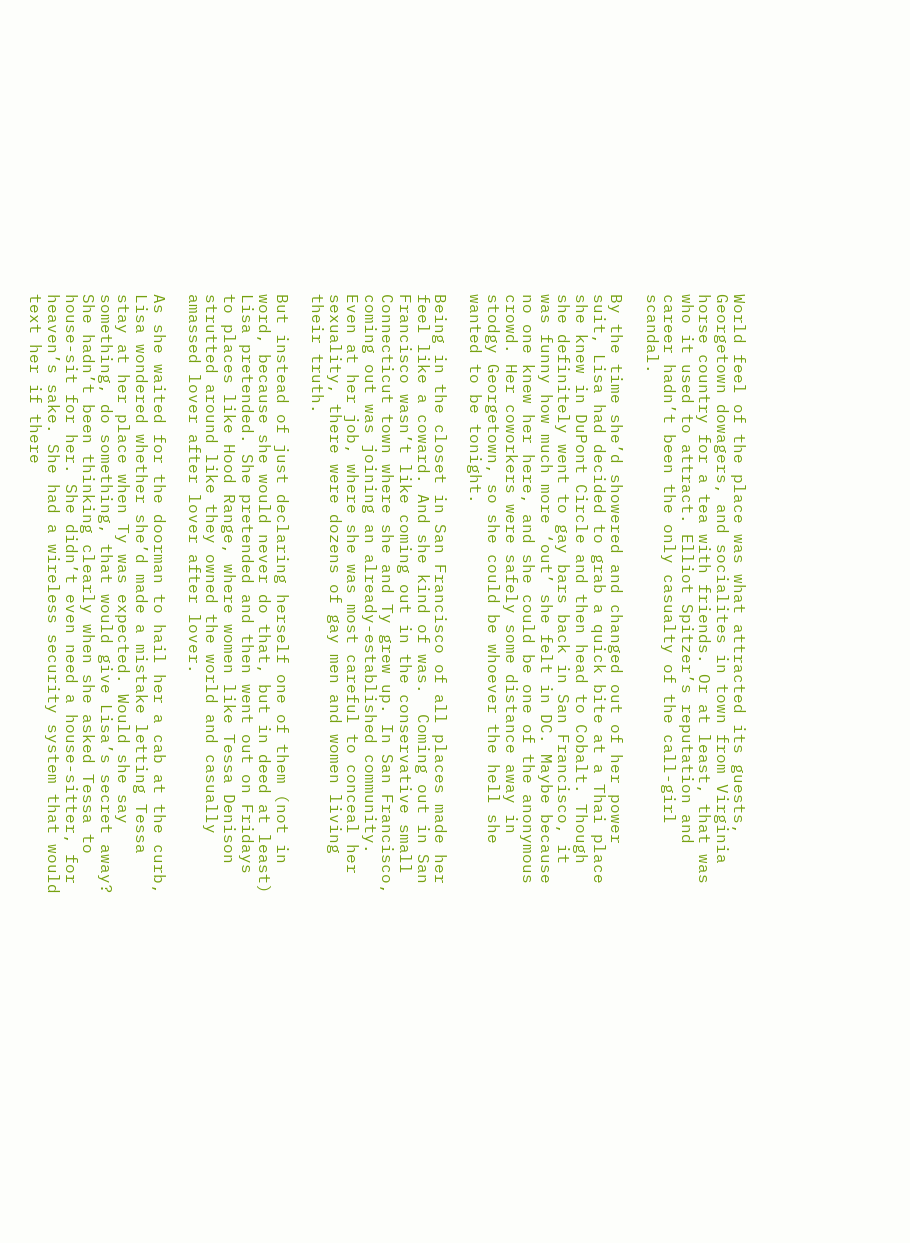World feel of the place was what attracted its guests, Georgetown dowagers, and socialites in town from Virginia horse country for a tea with friends. Or at least, that was who it used to attract. Elliot Spitzer’s reputation and career hadn’t been the only casualty of the call-girl scandal.

By the time she’d showered and changed out of her power suit, Lisa had decided to grab a quick bite at a Thai place she knew in DuPont Circle and then head to Cobalt. Though she definitely went to gay bars back in San Francisco, it was funny how much more ‘out’ she felt in DC. Maybe because no one knew her here, and she could be one of the anonymous crowd. Her coworkers were safely some distance away in stodgy Georgetown, so she could be whoever the hell she wanted to be tonight.

Being in the closet in San Francisco of all places made her feel like a coward. And she kind of was.  Coming out in San Francisco wasn’t like coming out in the conservative small Connecticut town where she and Ty grew up. In San Francisco, coming out was joining an already-established community. Even at her job, where she was most careful to conceal her sexuality, there were dozens of gay men and women living their truth.

But instead of just declaring herself one of them (not in word, because she would never do that, but in deed at least) Lisa pretended. She pretended and then went out on Fridays to places like Hood Range, where women like Tessa Denison strutted around like they owned the world and casually amassed lover after lover after lover.

As she waited for the doorman to hail her a cab at the curb, Lisa wondered whether she’d made a mistake letting Tessa stay at her place when Ty was expected. Would she say something, do something, that would give Lisa’s secret away? She hadn’t been thinking clearly when she asked Tessa to house-sit for her. She didn’t even need a house-sitter, for heaven’s sake. She had a wireless security system that would text her if there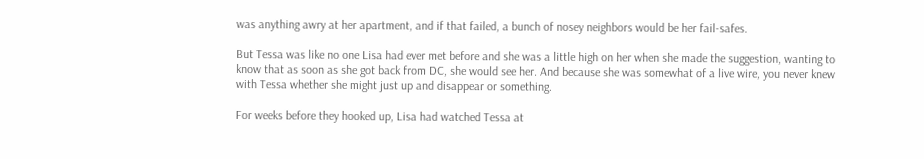was anything awry at her apartment, and if that failed, a bunch of nosey neighbors would be her fail-safes.

But Tessa was like no one Lisa had ever met before and she was a little high on her when she made the suggestion, wanting to know that as soon as she got back from DC, she would see her. And because she was somewhat of a live wire, you never knew with Tessa whether she might just up and disappear or something.

For weeks before they hooked up, Lisa had watched Tessa at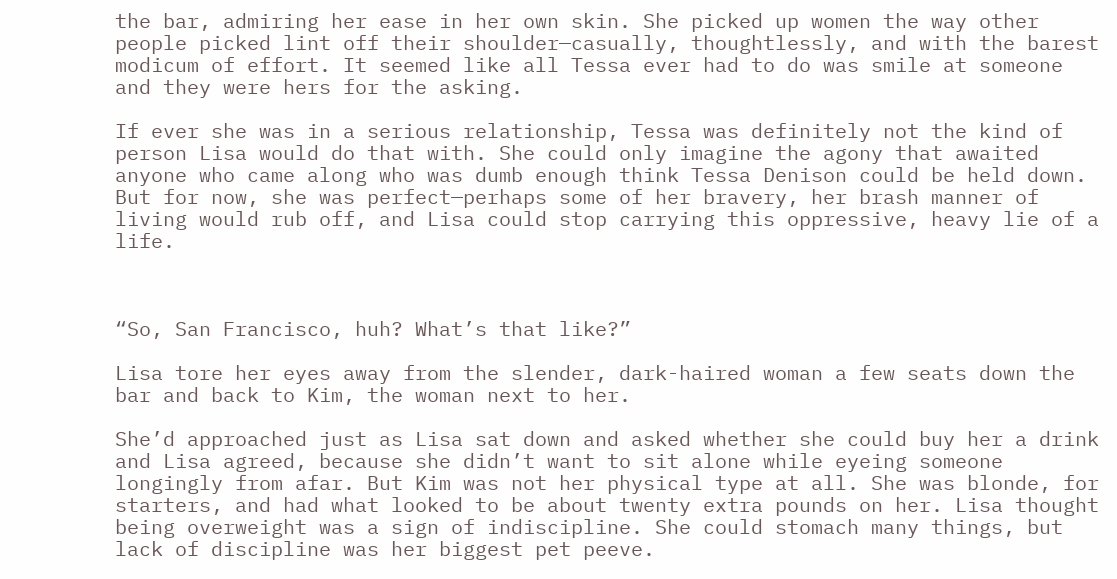the bar, admiring her ease in her own skin. She picked up women the way other people picked lint off their shoulder—casually, thoughtlessly, and with the barest modicum of effort. It seemed like all Tessa ever had to do was smile at someone and they were hers for the asking.

If ever she was in a serious relationship, Tessa was definitely not the kind of person Lisa would do that with. She could only imagine the agony that awaited anyone who came along who was dumb enough think Tessa Denison could be held down. But for now, she was perfect—perhaps some of her bravery, her brash manner of living would rub off, and Lisa could stop carrying this oppressive, heavy lie of a life.



“So, San Francisco, huh? What’s that like?”

Lisa tore her eyes away from the slender, dark-haired woman a few seats down the bar and back to Kim, the woman next to her.

She’d approached just as Lisa sat down and asked whether she could buy her a drink and Lisa agreed, because she didn’t want to sit alone while eyeing someone longingly from afar. But Kim was not her physical type at all. She was blonde, for starters, and had what looked to be about twenty extra pounds on her. Lisa thought being overweight was a sign of indiscipline. She could stomach many things, but lack of discipline was her biggest pet peeve.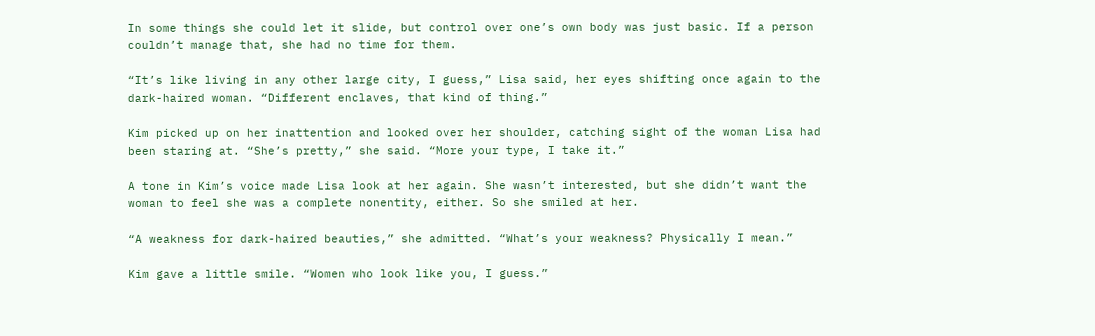In some things she could let it slide, but control over one’s own body was just basic. If a person couldn’t manage that, she had no time for them.

“It’s like living in any other large city, I guess,” Lisa said, her eyes shifting once again to the dark-haired woman. “Different enclaves, that kind of thing.”

Kim picked up on her inattention and looked over her shoulder, catching sight of the woman Lisa had been staring at. “She’s pretty,” she said. “More your type, I take it.”

A tone in Kim’s voice made Lisa look at her again. She wasn’t interested, but she didn’t want the woman to feel she was a complete nonentity, either. So she smiled at her.

“A weakness for dark-haired beauties,” she admitted. “What’s your weakness? Physically I mean.”

Kim gave a little smile. “Women who look like you, I guess.”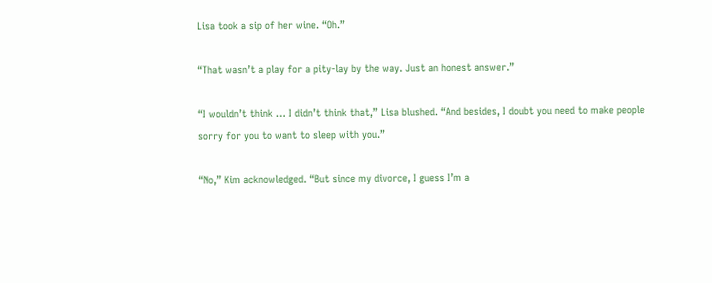Lisa took a sip of her wine. “Oh.”

“That wasn’t a play for a pity-lay by the way. Just an honest answer.”

“I wouldn’t think … I didn’t think that,” Lisa blushed. “And besides, I doubt you need to make people sorry for you to want to sleep with you.”

“No,” Kim acknowledged. “But since my divorce, I guess I’m a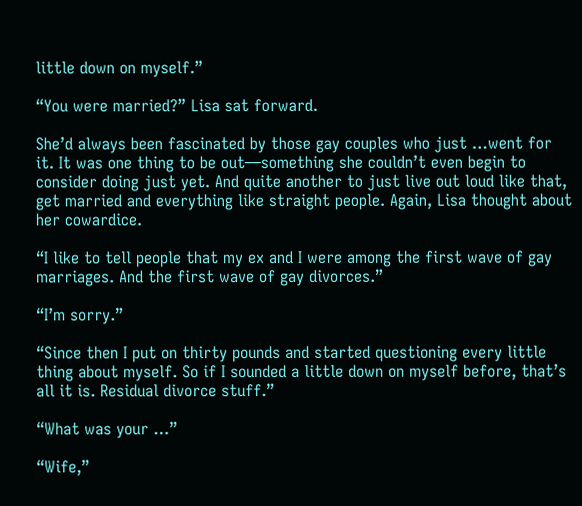little down on myself.”

“You were married?” Lisa sat forward.

She’d always been fascinated by those gay couples who just …went for it. It was one thing to be out—something she couldn’t even begin to consider doing just yet. And quite another to just live out loud like that, get married and everything like straight people. Again, Lisa thought about her cowardice.

“I like to tell people that my ex and I were among the first wave of gay marriages. And the first wave of gay divorces.”

“I’m sorry.”

“Since then I put on thirty pounds and started questioning every little thing about myself. So if I sounded a little down on myself before, that’s all it is. Residual divorce stuff.”

“What was your …”

“Wife,”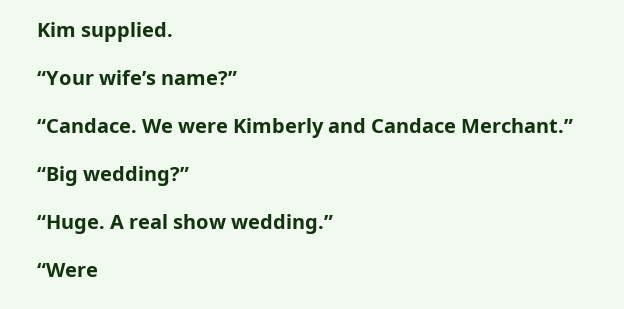Kim supplied.

“Your wife’s name?”

“Candace. We were Kimberly and Candace Merchant.”

“Big wedding?”

“Huge. A real show wedding.”

“Were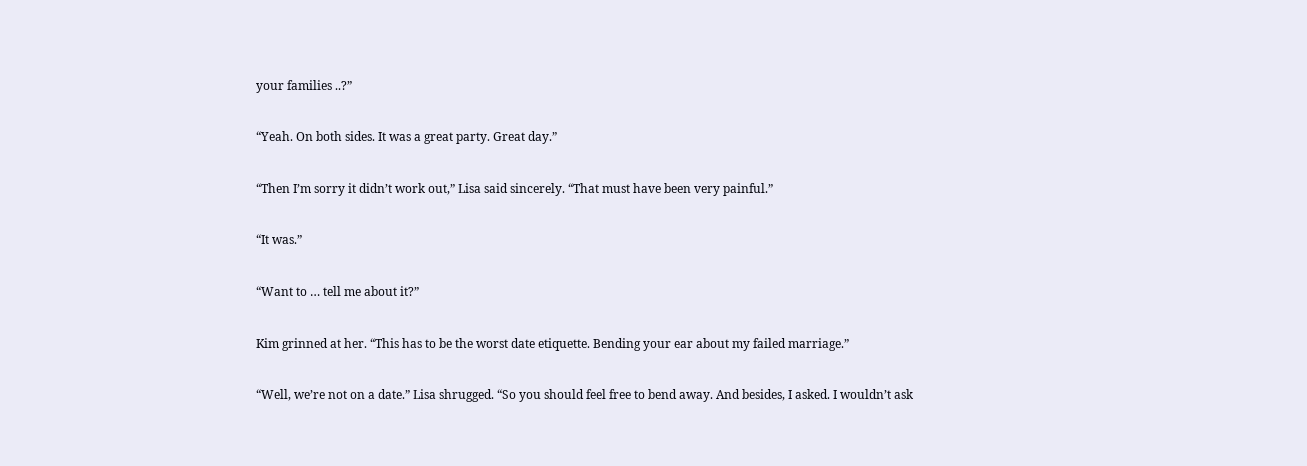your families ..?”

“Yeah. On both sides. It was a great party. Great day.”

“Then I’m sorry it didn’t work out,” Lisa said sincerely. “That must have been very painful.”

“It was.”

“Want to … tell me about it?”

Kim grinned at her. “This has to be the worst date etiquette. Bending your ear about my failed marriage.”

“Well, we’re not on a date.” Lisa shrugged. “So you should feel free to bend away. And besides, I asked. I wouldn’t ask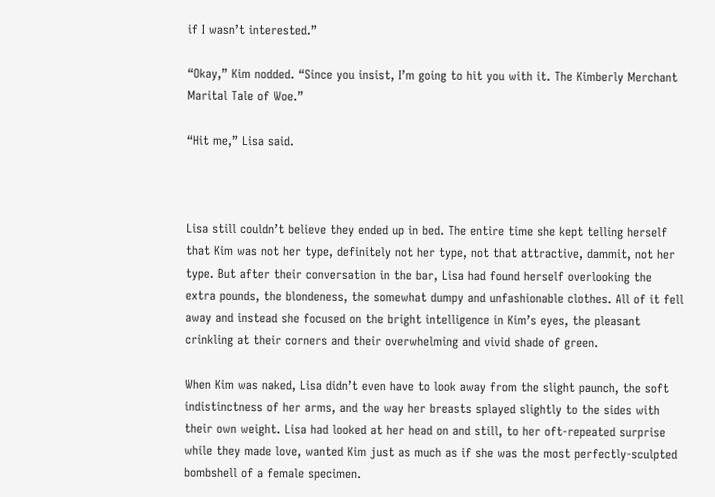if I wasn’t interested.”

“Okay,” Kim nodded. “Since you insist, I’m going to hit you with it. The Kimberly Merchant Marital Tale of Woe.”

“Hit me,” Lisa said.



Lisa still couldn’t believe they ended up in bed. The entire time she kept telling herself that Kim was not her type, definitely not her type, not that attractive, dammit, not her type. But after their conversation in the bar, Lisa had found herself overlooking the extra pounds, the blondeness, the somewhat dumpy and unfashionable clothes. All of it fell away and instead she focused on the bright intelligence in Kim’s eyes, the pleasant crinkling at their corners and their overwhelming and vivid shade of green.

When Kim was naked, Lisa didn’t even have to look away from the slight paunch, the soft indistinctness of her arms, and the way her breasts splayed slightly to the sides with their own weight. Lisa had looked at her head on and still, to her oft-repeated surprise while they made love, wanted Kim just as much as if she was the most perfectly-sculpted bombshell of a female specimen.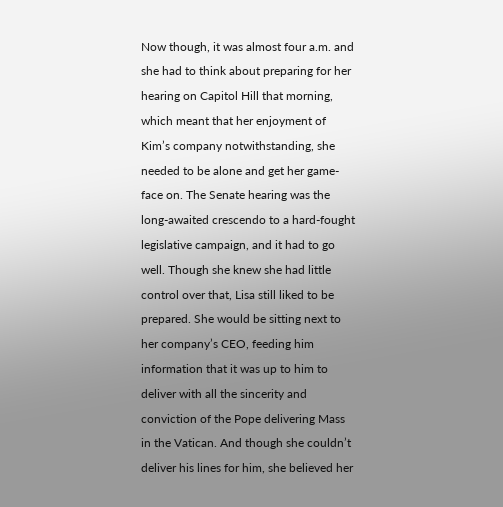Now though, it was almost four a.m. and she had to think about preparing for her hearing on Capitol Hill that morning, which meant that her enjoyment of Kim’s company notwithstanding, she needed to be alone and get her game-face on. The Senate hearing was the long-awaited crescendo to a hard-fought legislative campaign, and it had to go well. Though she knew she had little control over that, Lisa still liked to be prepared. She would be sitting next to her company’s CEO, feeding him information that it was up to him to deliver with all the sincerity and conviction of the Pope delivering Mass in the Vatican. And though she couldn’t deliver his lines for him, she believed her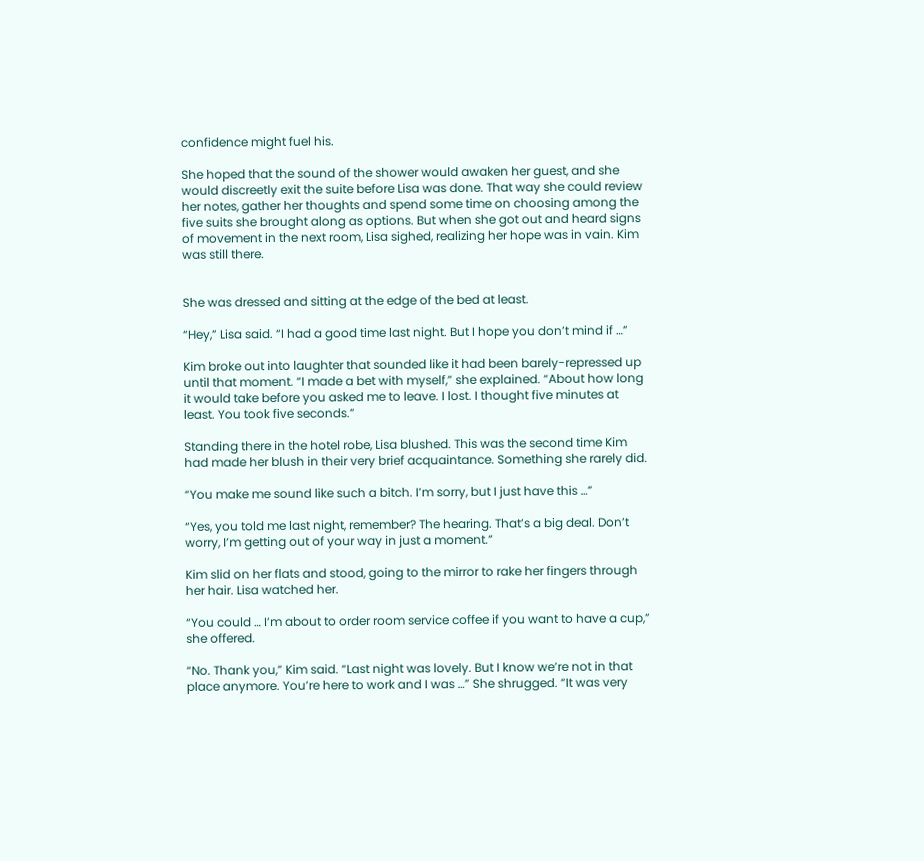confidence might fuel his.

She hoped that the sound of the shower would awaken her guest, and she would discreetly exit the suite before Lisa was done. That way she could review her notes, gather her thoughts and spend some time on choosing among the five suits she brought along as options. But when she got out and heard signs of movement in the next room, Lisa sighed, realizing her hope was in vain. Kim was still there.


She was dressed and sitting at the edge of the bed at least.

“Hey,” Lisa said. “I had a good time last night. But I hope you don’t mind if …”

Kim broke out into laughter that sounded like it had been barely-repressed up until that moment. “I made a bet with myself,” she explained. “About how long it would take before you asked me to leave. I lost. I thought five minutes at least. You took five seconds.”

Standing there in the hotel robe, Lisa blushed. This was the second time Kim had made her blush in their very brief acquaintance. Something she rarely did.

“You make me sound like such a bitch. I’m sorry, but I just have this …”

“Yes, you told me last night, remember? The hearing. That’s a big deal. Don’t worry, I’m getting out of your way in just a moment.”

Kim slid on her flats and stood, going to the mirror to rake her fingers through her hair. Lisa watched her.

“You could … I’m about to order room service coffee if you want to have a cup,” she offered.

“No. Thank you,” Kim said. “Last night was lovely. But I know we’re not in that place anymore. You’re here to work and I was …” She shrugged. “It was very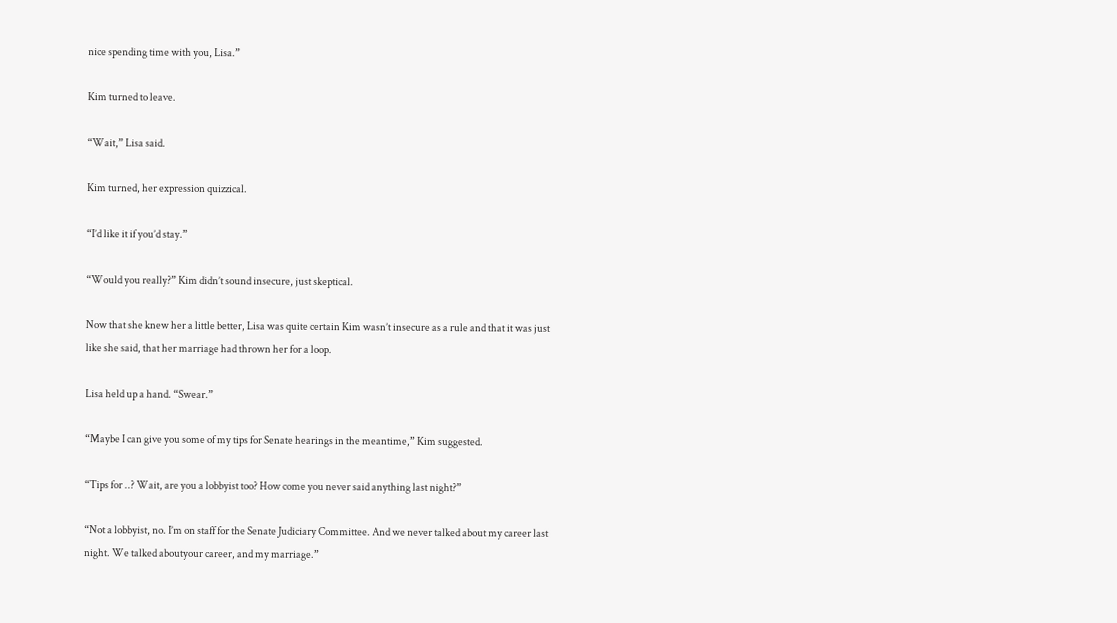nice spending time with you, Lisa.”

Kim turned to leave.

“Wait,” Lisa said.

Kim turned, her expression quizzical.

“I’d like it if you’d stay.”

“Would you really?” Kim didn’t sound insecure, just skeptical.

Now that she knew her a little better, Lisa was quite certain Kim wasn’t insecure as a rule and that it was just like she said, that her marriage had thrown her for a loop.

Lisa held up a hand. “Swear.”

“Maybe I can give you some of my tips for Senate hearings in the meantime,” Kim suggested.

“Tips for ..? Wait, are you a lobbyist too? How come you never said anything last night?”

“Not a lobbyist, no. I’m on staff for the Senate Judiciary Committee. And we never talked about my career last night. We talked aboutyour career, and my marriage.”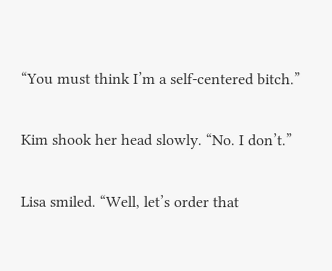“You must think I’m a self-centered bitch.”

Kim shook her head slowly. “No. I don’t.”

Lisa smiled. “Well, let’s order that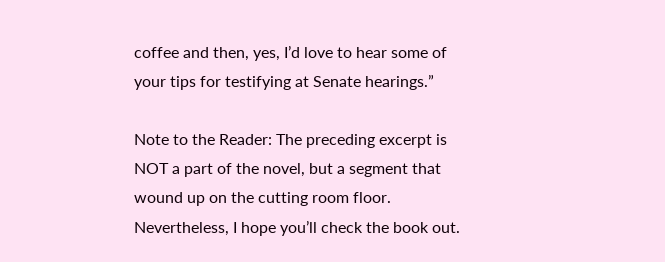coffee and then, yes, I’d love to hear some of your tips for testifying at Senate hearings.”

Note to the Reader: The preceding excerpt is NOT a part of the novel, but a segment that wound up on the cutting room floor. Nevertheless, I hope you’ll check the book out.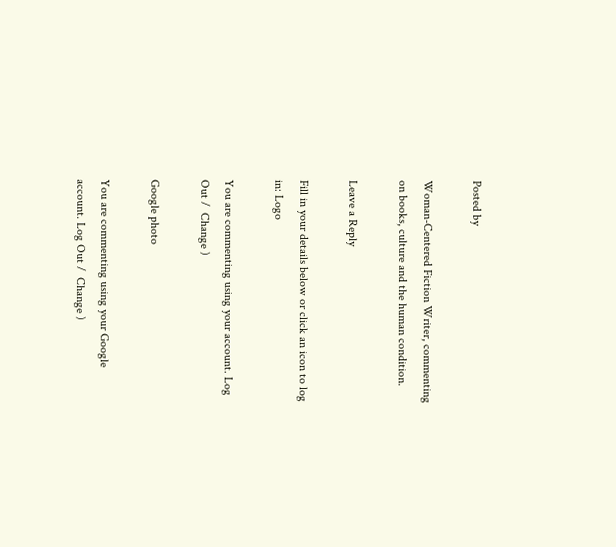Posted by

Woman-Centered Fiction Writer, commenting on books, culture and the human condition.

Leave a Reply

Fill in your details below or click an icon to log in: Logo

You are commenting using your account. Log Out /  Change )

Google photo

You are commenting using your Google account. Log Out /  Change )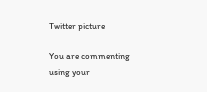Twitter picture

You are commenting using your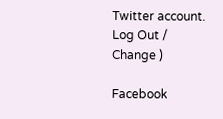Twitter account. Log Out /  Change )

Facebook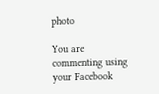photo

You are commenting using your Facebook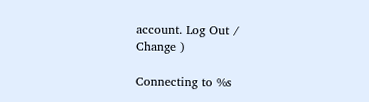account. Log Out /  Change )

Connecting to %s